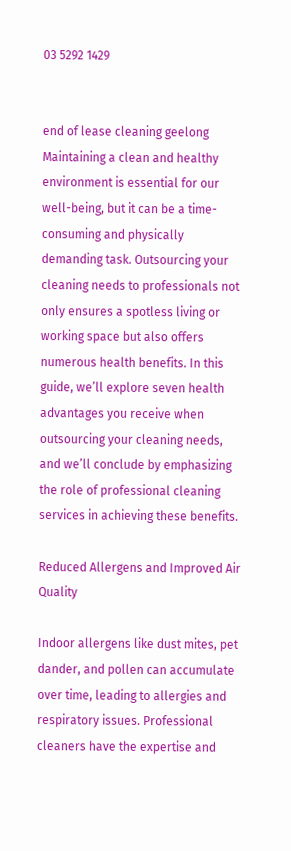03 5292 1429


end of lease cleaning geelong
Maintaining a clean and healthy environment is essential for our well-being, but it can be a time-consuming and physically demanding task. Outsourcing your cleaning needs to professionals not only ensures a spotless living or working space but also offers numerous health benefits. In this guide, we’ll explore seven health advantages you receive when outsourcing your cleaning needs, and we’ll conclude by emphasizing the role of professional cleaning services in achieving these benefits.

Reduced Allergens and Improved Air Quality

Indoor allergens like dust mites, pet dander, and pollen can accumulate over time, leading to allergies and respiratory issues. Professional cleaners have the expertise and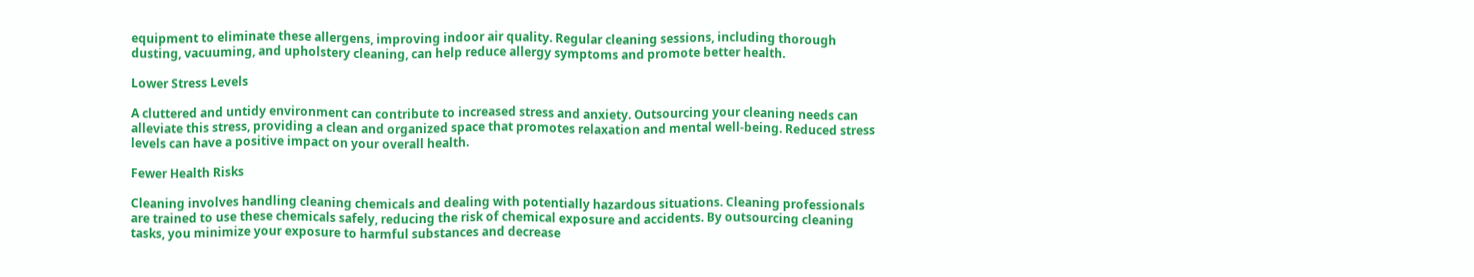equipment to eliminate these allergens, improving indoor air quality. Regular cleaning sessions, including thorough dusting, vacuuming, and upholstery cleaning, can help reduce allergy symptoms and promote better health.

Lower Stress Levels

A cluttered and untidy environment can contribute to increased stress and anxiety. Outsourcing your cleaning needs can alleviate this stress, providing a clean and organized space that promotes relaxation and mental well-being. Reduced stress levels can have a positive impact on your overall health.

Fewer Health Risks

Cleaning involves handling cleaning chemicals and dealing with potentially hazardous situations. Cleaning professionals are trained to use these chemicals safely, reducing the risk of chemical exposure and accidents. By outsourcing cleaning tasks, you minimize your exposure to harmful substances and decrease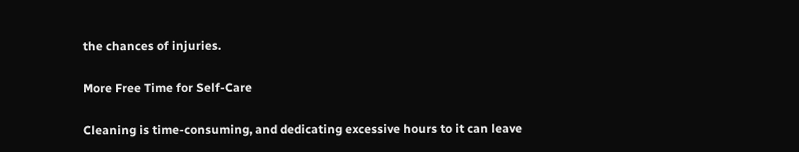the chances of injuries.

More Free Time for Self-Care

Cleaning is time-consuming, and dedicating excessive hours to it can leave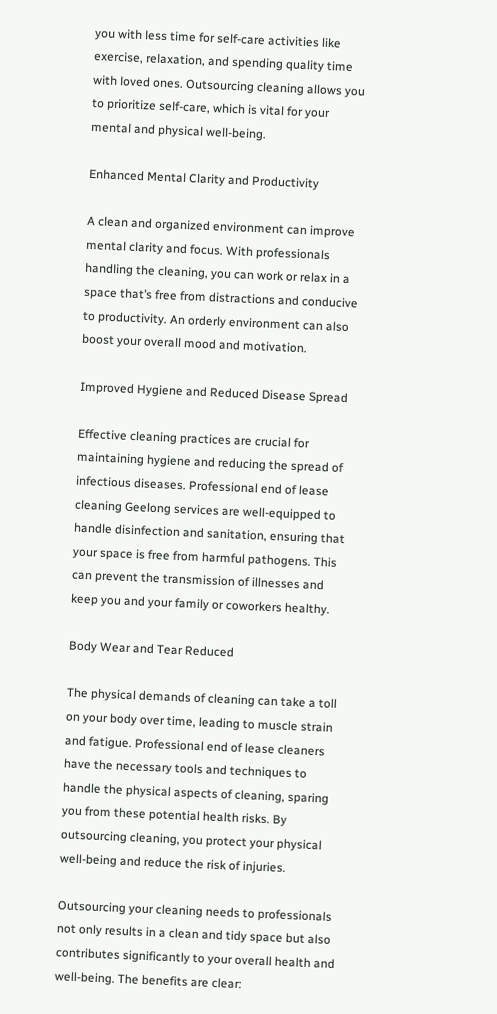you with less time for self-care activities like exercise, relaxation, and spending quality time with loved ones. Outsourcing cleaning allows you to prioritize self-care, which is vital for your mental and physical well-being.

Enhanced Mental Clarity and Productivity

A clean and organized environment can improve mental clarity and focus. With professionals handling the cleaning, you can work or relax in a space that’s free from distractions and conducive to productivity. An orderly environment can also boost your overall mood and motivation.

Improved Hygiene and Reduced Disease Spread

Effective cleaning practices are crucial for maintaining hygiene and reducing the spread of infectious diseases. Professional end of lease cleaning Geelong services are well-equipped to handle disinfection and sanitation, ensuring that your space is free from harmful pathogens. This can prevent the transmission of illnesses and keep you and your family or coworkers healthy.

Body Wear and Tear Reduced

The physical demands of cleaning can take a toll on your body over time, leading to muscle strain and fatigue. Professional end of lease cleaners have the necessary tools and techniques to handle the physical aspects of cleaning, sparing you from these potential health risks. By outsourcing cleaning, you protect your physical well-being and reduce the risk of injuries.

Outsourcing your cleaning needs to professionals not only results in a clean and tidy space but also contributes significantly to your overall health and well-being. The benefits are clear: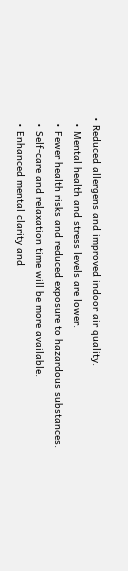• Reduced allergens and improved indoor air quality.
  • Mental health and stress levels are lower.
  • Fewer health risks and reduced exposure to hazardous substances.
  • Self-care and relaxation time will be more available.
  • Enhanced mental clarity and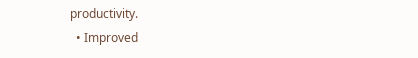productivity.
  • Improved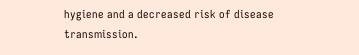hygiene and a decreased risk of disease transmission.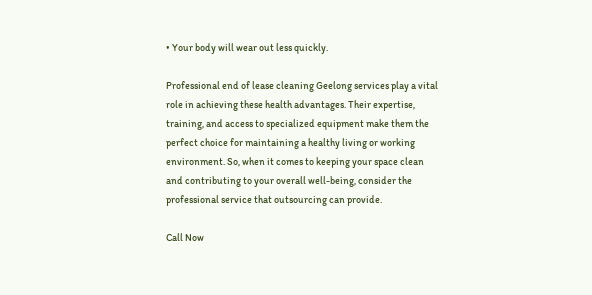• Your body will wear out less quickly.

Professional end of lease cleaning Geelong services play a vital role in achieving these health advantages. Their expertise, training, and access to specialized equipment make them the perfect choice for maintaining a healthy living or working environment. So, when it comes to keeping your space clean and contributing to your overall well-being, consider the professional service that outsourcing can provide.

Call Now